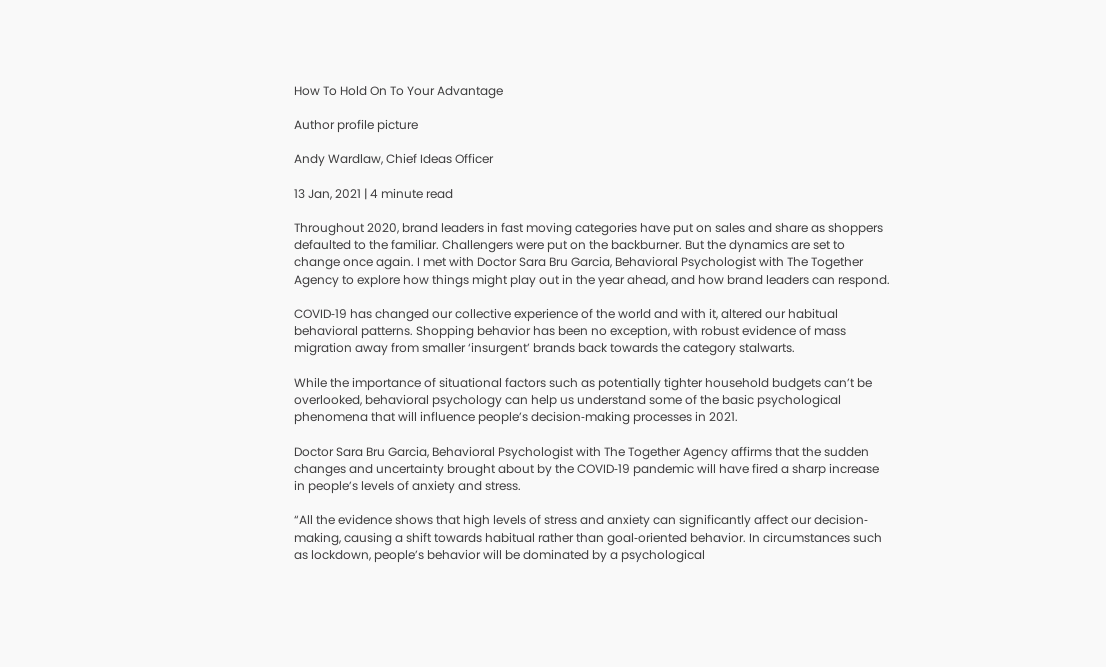How To Hold On To Your Advantage

Author profile picture

Andy Wardlaw, Chief Ideas Officer

13 Jan, 2021 | 4 minute read

Throughout 2020, brand leaders in fast moving categories have put on sales and share as shoppers defaulted to the familiar. Challengers were put on the backburner. But the dynamics are set to change once again. I met with Doctor Sara Bru Garcia, Behavioral Psychologist with The Together Agency to explore how things might play out in the year ahead, and how brand leaders can respond.

COVID‐19 has changed our collective experience of the world and with it, altered our habitual behavioral patterns. Shopping behavior has been no exception, with robust evidence of mass migration away from smaller ‘insurgent’ brands back towards the category stalwarts.

While the importance of situational factors such as potentially tighter household budgets can’t be overlooked, behavioral psychology can help us understand some of the basic psychological phenomena that will influence people’s decision‐making processes in 2021.

Doctor Sara Bru Garcia, Behavioral Psychologist with The Together Agency affirms that the sudden changes and uncertainty brought about by the COVID‐19 pandemic will have fired a sharp increase in people’s levels of anxiety and stress.

“All the evidence shows that high levels of stress and anxiety can significantly affect our decision‐making, causing a shift towards habitual rather than goal‐oriented behavior. In circumstances such as lockdown, people’s behavior will be dominated by a psychological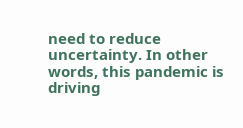need to reduce uncertainty. In other words, this pandemic is driving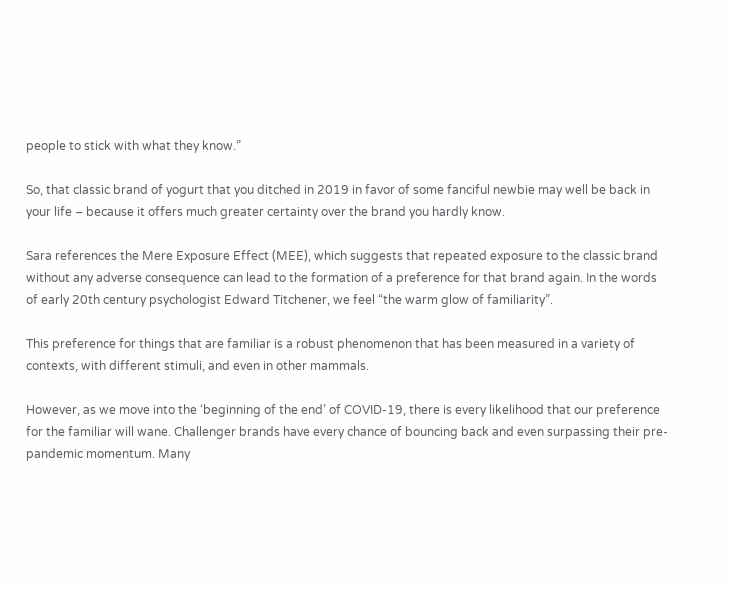people to stick with what they know.”

So, that classic brand of yogurt that you ditched in 2019 in favor of some fanciful newbie may well be back in your life – because it offers much greater certainty over the brand you hardly know.

Sara references the Mere Exposure Effect (MEE), which suggests that repeated exposure to the classic brand without any adverse consequence can lead to the formation of a preference for that brand again. In the words of early 20th century psychologist Edward Titchener, we feel “the warm glow of familiarity”.

This preference for things that are familiar is a robust phenomenon that has been measured in a variety of contexts, with different stimuli, and even in other mammals.

However, as we move into the ‘beginning of the end’ of COVID-19, there is every likelihood that our preference for the familiar will wane. Challenger brands have every chance of bouncing back and even surpassing their pre-pandemic momentum. Many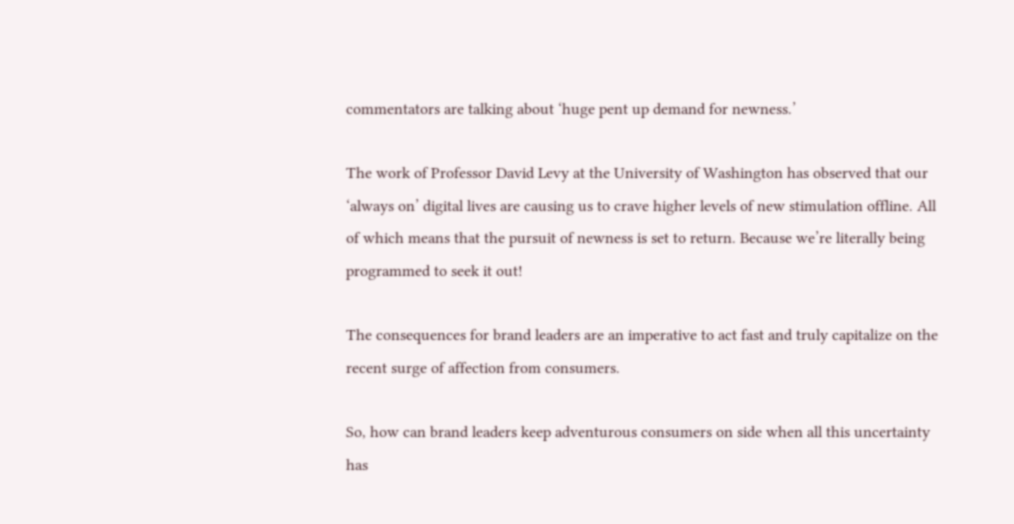commentators are talking about ‘huge pent up demand for newness.’

The work of Professor David Levy at the University of Washington has observed that our ‘always on’ digital lives are causing us to crave higher levels of new stimulation offline. All of which means that the pursuit of newness is set to return. Because we’re literally being programmed to seek it out!

The consequences for brand leaders are an imperative to act fast and truly capitalize on the recent surge of affection from consumers.

So, how can brand leaders keep adventurous consumers on side when all this uncertainty has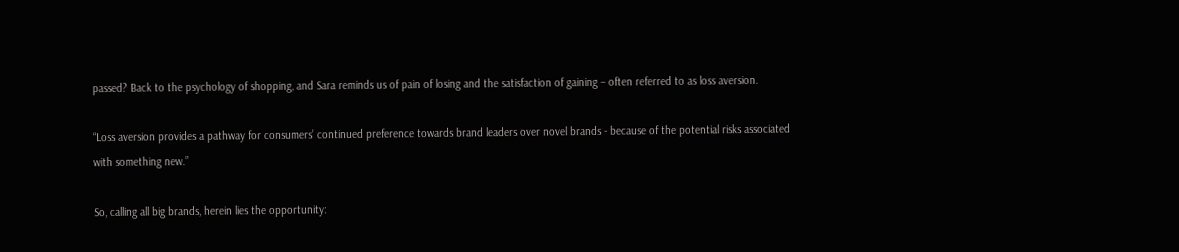passed? Back to the psychology of shopping, and Sara reminds us of pain of losing and the satisfaction of gaining – often referred to as loss aversion.

“Loss aversion provides a pathway for consumers’ continued preference towards brand leaders over novel brands - because of the potential risks associated with something new.”

So, calling all big brands, herein lies the opportunity: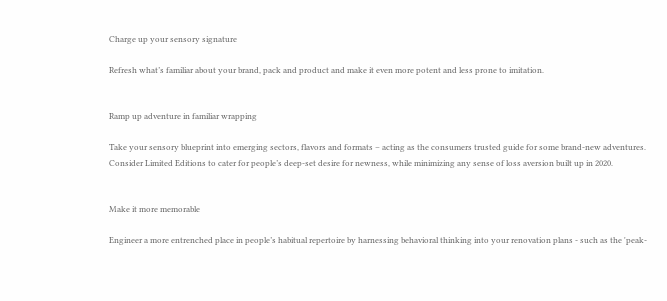Charge up your sensory signature

Refresh what’s familiar about your brand, pack and product and make it even more potent and less prone to imitation.


Ramp up adventure in familiar wrapping

Take your sensory blueprint into emerging sectors, flavors and formats – acting as the consumers trusted guide for some brand-new adventures. Consider Limited Editions to cater for people’s deep-set desire for newness, while minimizing any sense of loss aversion built up in 2020.


Make it more memorable

Engineer a more entrenched place in people’s habitual repertoire by harnessing behavioral thinking into your renovation plans - such as the 'peak-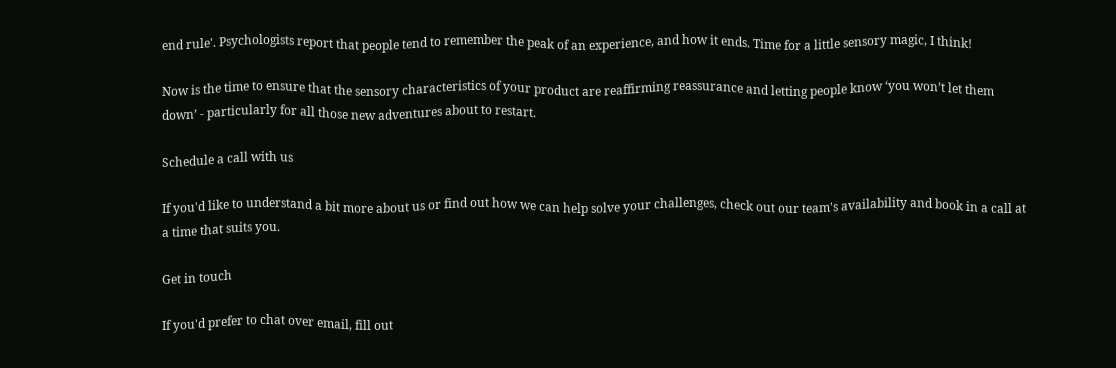end rule'. Psychologists report that people tend to remember the peak of an experience, and how it ends. Time for a little sensory magic, I think!

Now is the time to ensure that the sensory characteristics of your product are reaffirming reassurance and letting people know ‘you won’t let them down’ - particularly for all those new adventures about to restart.

Schedule a call with us

If you'd like to understand a bit more about us or find out how we can help solve your challenges, check out our team's availability and book in a call at a time that suits you.

Get in touch

If you'd prefer to chat over email, fill out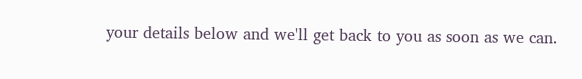your details below and we'll get back to you as soon as we can.